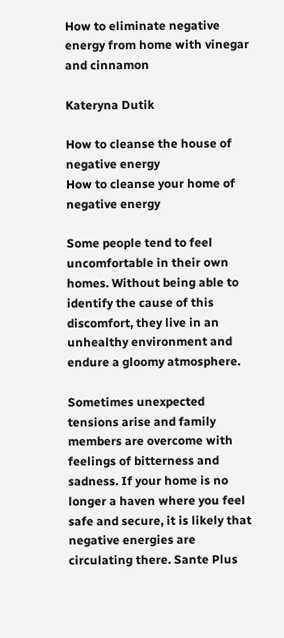How to eliminate negative energy from home with vinegar and cinnamon

Kateryna Dutik

How to cleanse the house of negative energy
How to cleanse your home of negative energy

Some people tend to feel uncomfortable in their own homes. Without being able to identify the cause of this discomfort, they live in an unhealthy environment and endure a gloomy atmosphere.

Sometimes unexpected tensions arise and family members are overcome with feelings of bitterness and sadness. If your home is no longer a haven where you feel safe and secure, it is likely that negative energies are circulating there. Sante Plus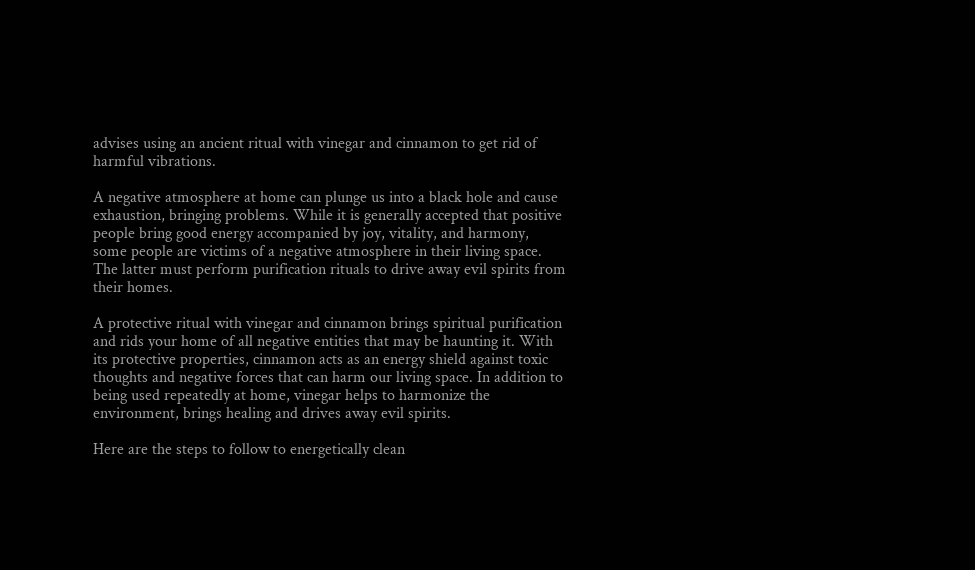advises using an ancient ritual with vinegar and cinnamon to get rid of harmful vibrations.

A negative atmosphere at home can plunge us into a black hole and cause exhaustion, bringing problems. While it is generally accepted that positive people bring good energy accompanied by joy, vitality, and harmony, some people are victims of a negative atmosphere in their living space. The latter must perform purification rituals to drive away evil spirits from their homes.

A protective ritual with vinegar and cinnamon brings spiritual purification and rids your home of all negative entities that may be haunting it. With its protective properties, cinnamon acts as an energy shield against toxic thoughts and negative forces that can harm our living space. In addition to being used repeatedly at home, vinegar helps to harmonize the environment, brings healing and drives away evil spirits.

Here are the steps to follow to energetically clean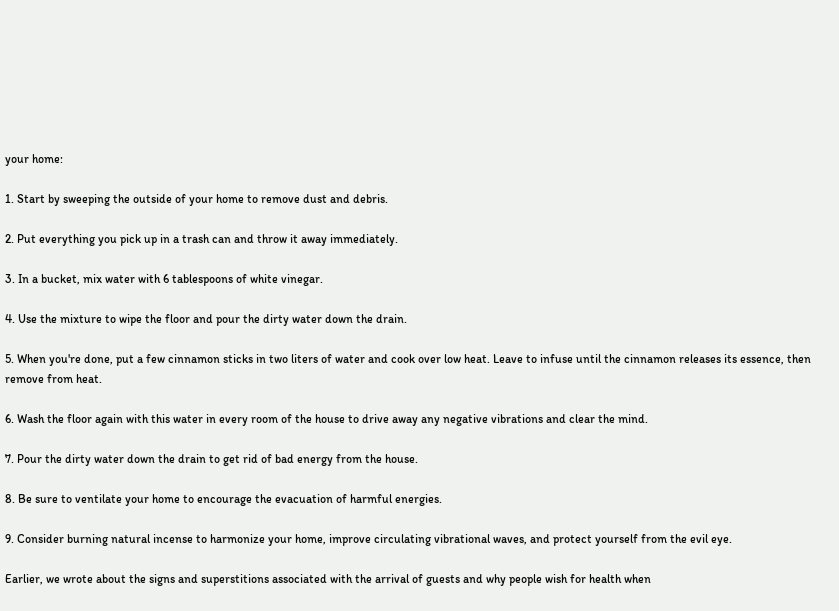your home:

1. Start by sweeping the outside of your home to remove dust and debris.

2. Put everything you pick up in a trash can and throw it away immediately.

3. In a bucket, mix water with 6 tablespoons of white vinegar.

4. Use the mixture to wipe the floor and pour the dirty water down the drain.

5. When you're done, put a few cinnamon sticks in two liters of water and cook over low heat. Leave to infuse until the cinnamon releases its essence, then remove from heat.

6. Wash the floor again with this water in every room of the house to drive away any negative vibrations and clear the mind.

7. Pour the dirty water down the drain to get rid of bad energy from the house.

8. Be sure to ventilate your home to encourage the evacuation of harmful energies.

9. Consider burning natural incense to harmonize your home, improve circulating vibrational waves, and protect yourself from the evil eye.

Earlier, we wrote about the signs and superstitions associated with the arrival of guests and why people wish for health when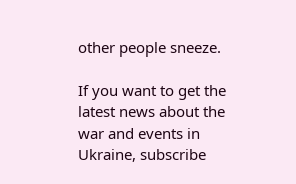other people sneeze.

If you want to get the latest news about the war and events in Ukraine, subscribe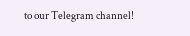to our Telegram channel!